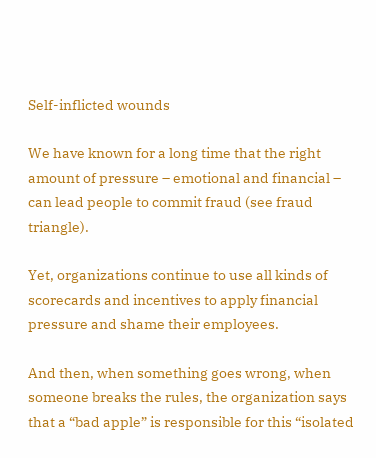Self-inflicted wounds

We have known for a long time that the right amount of pressure – emotional and financial – can lead people to commit fraud (see fraud triangle).

Yet, organizations continue to use all kinds of scorecards and incentives to apply financial pressure and shame their employees.

And then, when something goes wrong, when someone breaks the rules, the organization says that a “bad apple” is responsible for this “isolated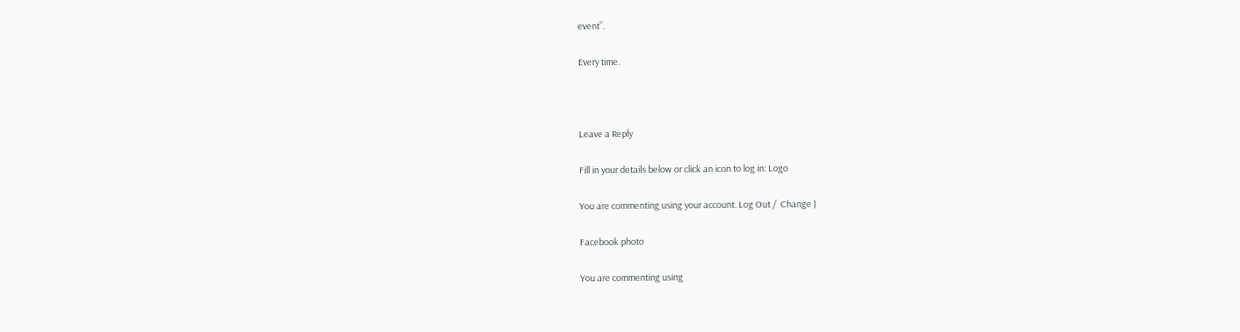event”.

Every time.



Leave a Reply

Fill in your details below or click an icon to log in: Logo

You are commenting using your account. Log Out /  Change )

Facebook photo

You are commenting using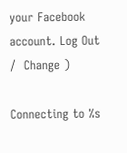your Facebook account. Log Out /  Change )

Connecting to %s